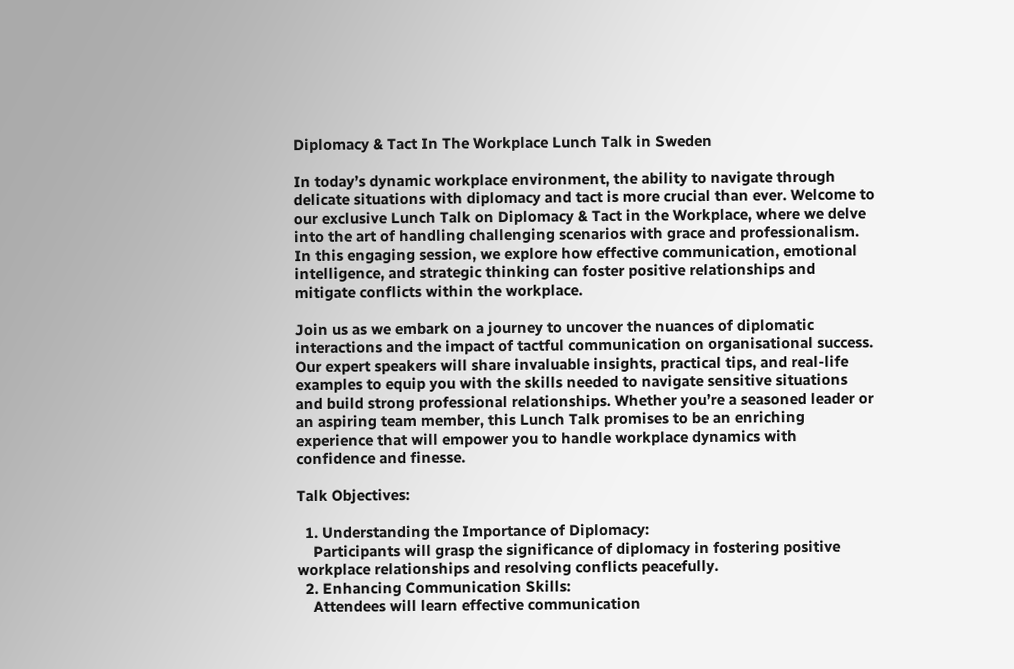Diplomacy & Tact In The Workplace Lunch Talk in Sweden

In today’s dynamic workplace environment, the ability to navigate through delicate situations with diplomacy and tact is more crucial than ever. Welcome to our exclusive Lunch Talk on Diplomacy & Tact in the Workplace, where we delve into the art of handling challenging scenarios with grace and professionalism. In this engaging session, we explore how effective communication, emotional intelligence, and strategic thinking can foster positive relationships and mitigate conflicts within the workplace.

Join us as we embark on a journey to uncover the nuances of diplomatic interactions and the impact of tactful communication on organisational success. Our expert speakers will share invaluable insights, practical tips, and real-life examples to equip you with the skills needed to navigate sensitive situations and build strong professional relationships. Whether you’re a seasoned leader or an aspiring team member, this Lunch Talk promises to be an enriching experience that will empower you to handle workplace dynamics with confidence and finesse.

Talk Objectives:

  1. Understanding the Importance of Diplomacy:
    Participants will grasp the significance of diplomacy in fostering positive workplace relationships and resolving conflicts peacefully.
  2. Enhancing Communication Skills:
    Attendees will learn effective communication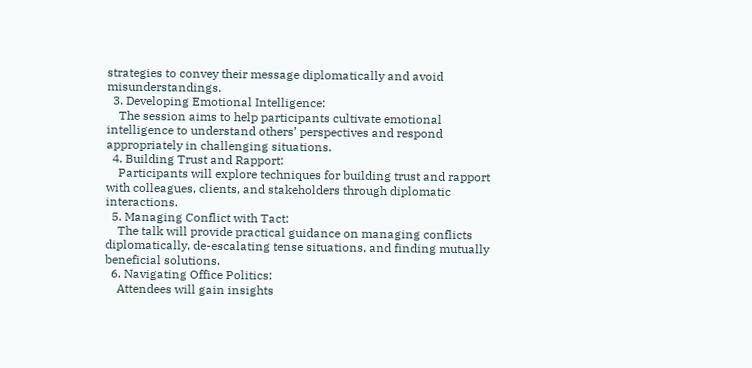strategies to convey their message diplomatically and avoid misunderstandings.
  3. Developing Emotional Intelligence:
    The session aims to help participants cultivate emotional intelligence to understand others’ perspectives and respond appropriately in challenging situations.
  4. Building Trust and Rapport:
    Participants will explore techniques for building trust and rapport with colleagues, clients, and stakeholders through diplomatic interactions.
  5. Managing Conflict with Tact:
    The talk will provide practical guidance on managing conflicts diplomatically, de-escalating tense situations, and finding mutually beneficial solutions.
  6. Navigating Office Politics:
    Attendees will gain insights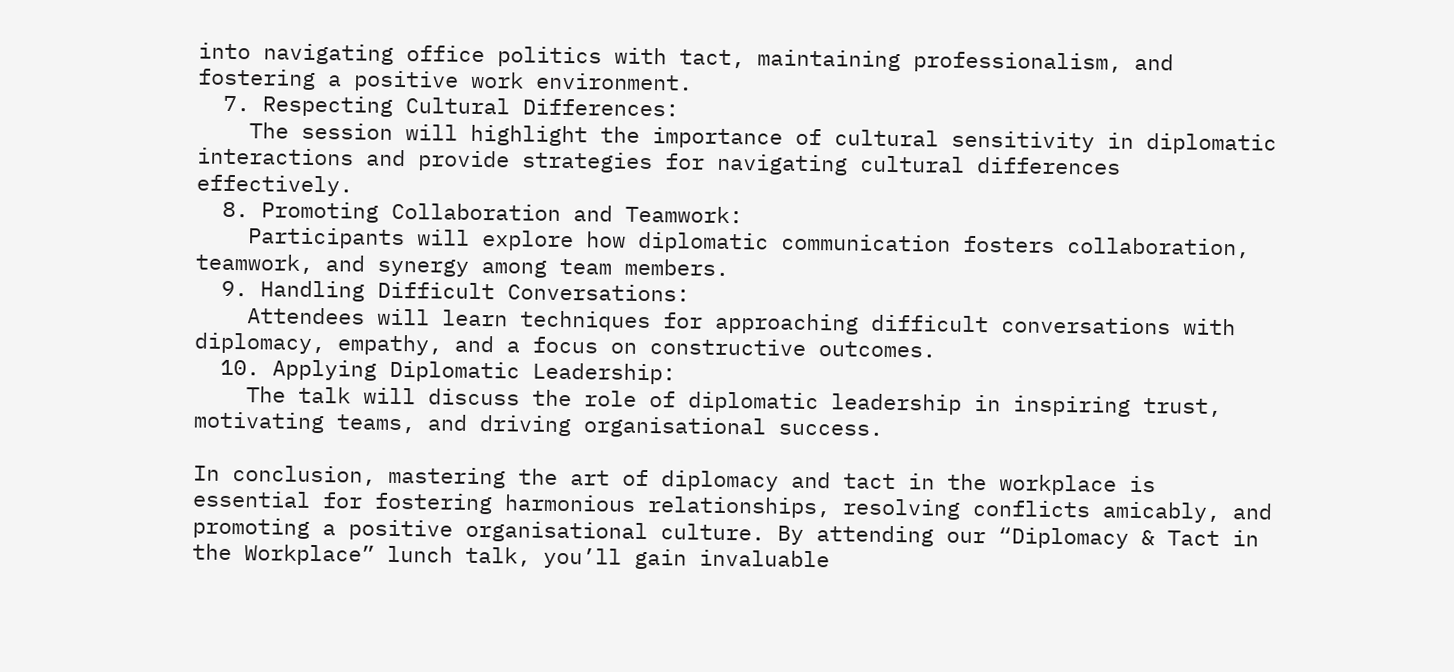into navigating office politics with tact, maintaining professionalism, and fostering a positive work environment.
  7. Respecting Cultural Differences:
    The session will highlight the importance of cultural sensitivity in diplomatic interactions and provide strategies for navigating cultural differences effectively.
  8. Promoting Collaboration and Teamwork:
    Participants will explore how diplomatic communication fosters collaboration, teamwork, and synergy among team members.
  9. Handling Difficult Conversations:
    Attendees will learn techniques for approaching difficult conversations with diplomacy, empathy, and a focus on constructive outcomes.
  10. Applying Diplomatic Leadership:
    The talk will discuss the role of diplomatic leadership in inspiring trust, motivating teams, and driving organisational success.

In conclusion, mastering the art of diplomacy and tact in the workplace is essential for fostering harmonious relationships, resolving conflicts amicably, and promoting a positive organisational culture. By attending our “Diplomacy & Tact in the Workplace” lunch talk, you’ll gain invaluable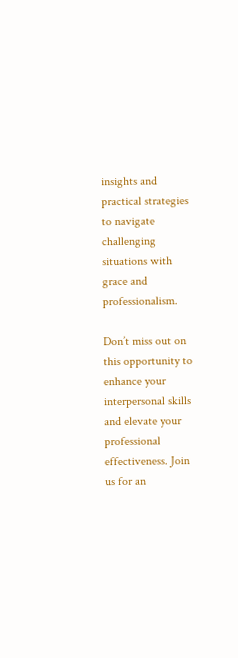insights and practical strategies to navigate challenging situations with grace and professionalism.

Don’t miss out on this opportunity to enhance your interpersonal skills and elevate your professional effectiveness. Join us for an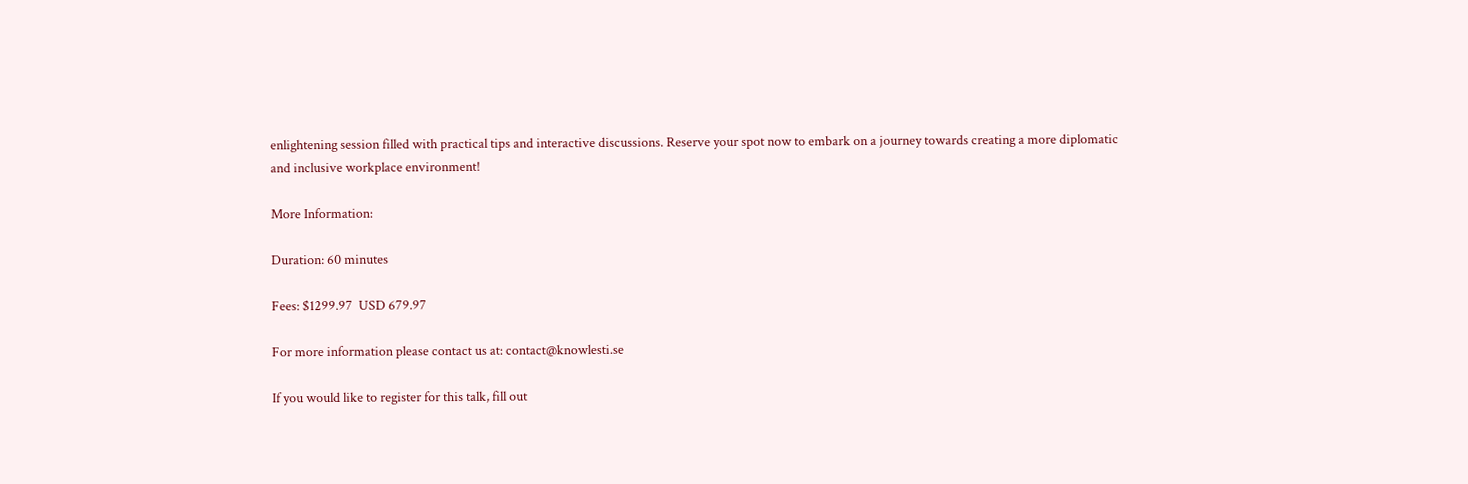enlightening session filled with practical tips and interactive discussions. Reserve your spot now to embark on a journey towards creating a more diplomatic and inclusive workplace environment!

More Information:

Duration: 60 minutes

Fees: $1299.97  USD 679.97

For more information please contact us at: contact@knowlesti.se

If you would like to register for this talk, fill out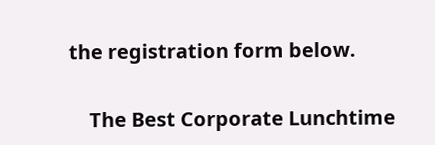the registration form below.

    The Best Corporate Lunchtime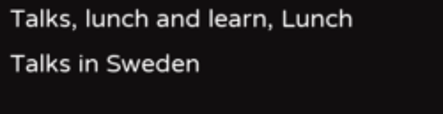Talks, lunch and learn, Lunch Talks in Sweden